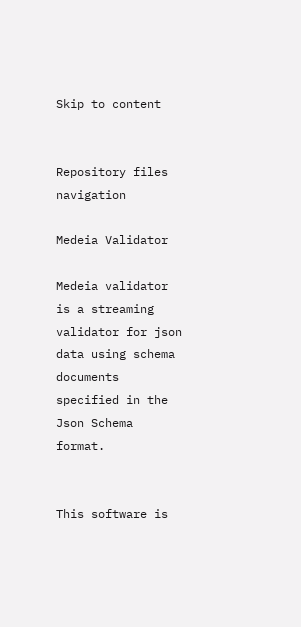Skip to content


Repository files navigation

Medeia Validator

Medeia validator is a streaming validator for json data using schema documents specified in the Json Schema format.


This software is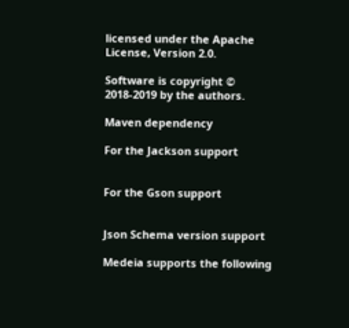licensed under the Apache License, Version 2.0.

Software is copyright © 2018-2019 by the authors.

Maven dependency

For the Jackson support


For the Gson support


Json Schema version support

Medeia supports the following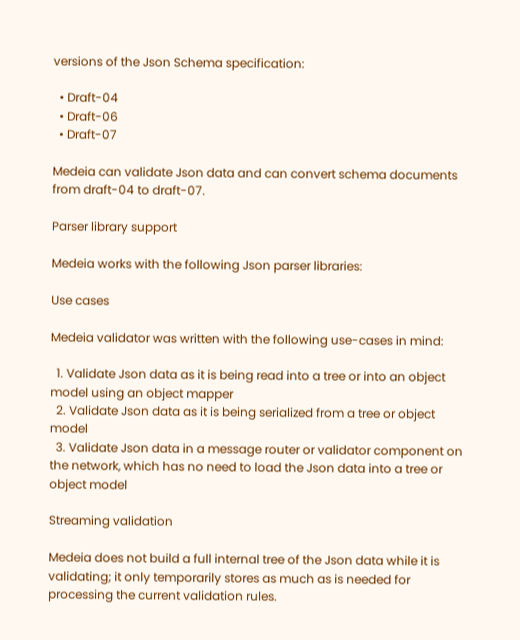versions of the Json Schema specification:

  • Draft-04
  • Draft-06
  • Draft-07

Medeia can validate Json data and can convert schema documents from draft-04 to draft-07.

Parser library support

Medeia works with the following Json parser libraries:

Use cases

Medeia validator was written with the following use-cases in mind:

  1. Validate Json data as it is being read into a tree or into an object model using an object mapper
  2. Validate Json data as it is being serialized from a tree or object model
  3. Validate Json data in a message router or validator component on the network, which has no need to load the Json data into a tree or object model

Streaming validation

Medeia does not build a full internal tree of the Json data while it is validating; it only temporarily stores as much as is needed for processing the current validation rules.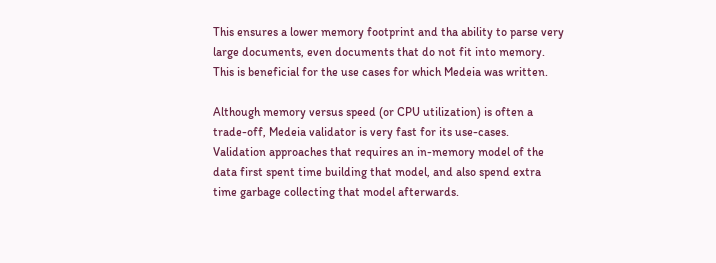This ensures a lower memory footprint and tha ability to parse very large documents, even documents that do not fit into memory. This is beneficial for the use cases for which Medeia was written.

Although memory versus speed (or CPU utilization) is often a trade-off, Medeia validator is very fast for its use-cases. Validation approaches that requires an in-memory model of the data first spent time building that model, and also spend extra time garbage collecting that model afterwards.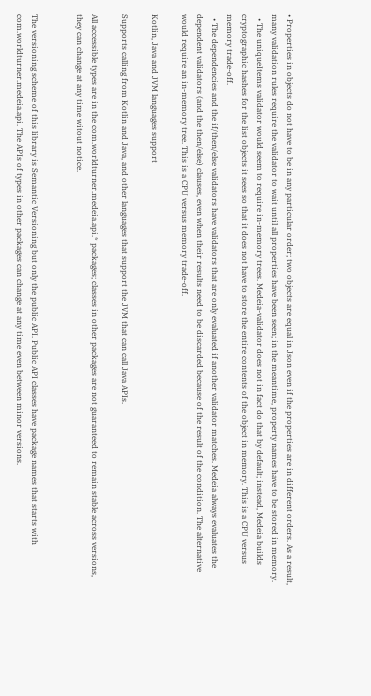• Properties in objects do not have to be in any particular order; two objects are equal in Json even if the properties are in different orders. As a result, many validation rules require the validator to wait until all properties have been seen; in the meantime, property names have to be stored in memory.
  • The uniqueItems validator would seem to require in-memory trees. Medeia-validator does not in fact do that by default; instead, Medeia builds cryptographic hashes for the list objects it sees so that it does not have to store the entire contents of the object in memory. This is a CPU versus memory trade-off.
  • The dependencies and the if/then/else validators have validators that are only evaluated if another validator matches. Medeia always evaluates the dependent validators (and the then/else) clauses, even when their results need to be discarded because of the result of the condition. The alternative would require an in-memory tree. This is a CPU versus memory trade-off.

Kotlin, Java and JVM languages support

Supports calling from Kotlin and Java, and other languages that support the JVM that can call Java APIs.

All accessible types are in the com.worldturner.medeia.api.* packages; classes in other packages are not guaranteed to remain stable across versions, they can change at any time witout notice.


The versioning scheme of this library is Semantic Versioning but only the public API. Public API classes have package names that starts with com.worldturner.medeia.api. The APIs of types in other packages can change at any time even between minor versions.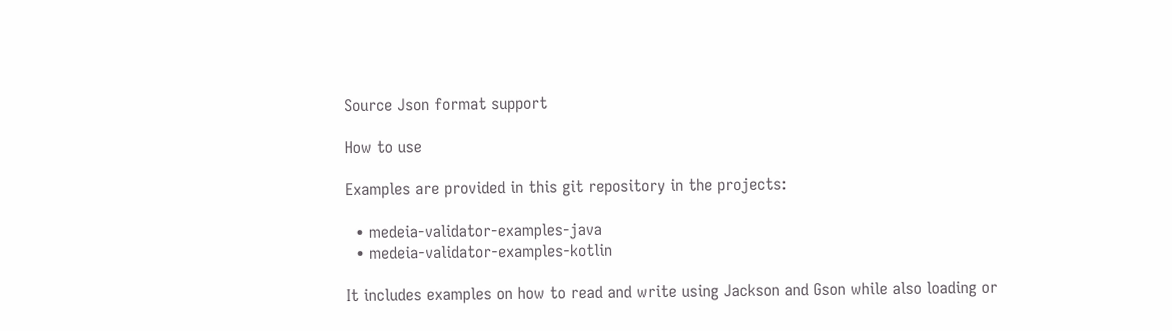Source Json format support

How to use

Examples are provided in this git repository in the projects:

  • medeia-validator-examples-java
  • medeia-validator-examples-kotlin

It includes examples on how to read and write using Jackson and Gson while also loading or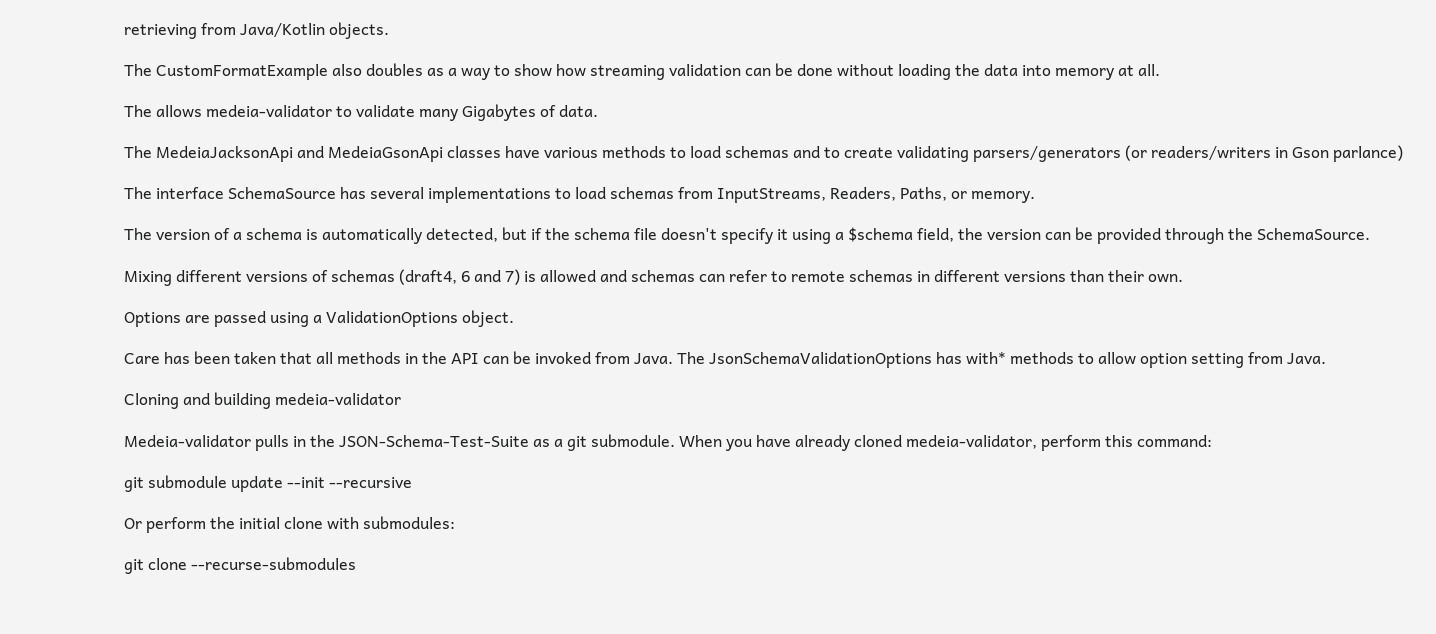retrieving from Java/Kotlin objects.

The CustomFormatExample also doubles as a way to show how streaming validation can be done without loading the data into memory at all.

The allows medeia-validator to validate many Gigabytes of data.

The MedeiaJacksonApi and MedeiaGsonApi classes have various methods to load schemas and to create validating parsers/generators (or readers/writers in Gson parlance)

The interface SchemaSource has several implementations to load schemas from InputStreams, Readers, Paths, or memory.

The version of a schema is automatically detected, but if the schema file doesn't specify it using a $schema field, the version can be provided through the SchemaSource.

Mixing different versions of schemas (draft4, 6 and 7) is allowed and schemas can refer to remote schemas in different versions than their own.

Options are passed using a ValidationOptions object.

Care has been taken that all methods in the API can be invoked from Java. The JsonSchemaValidationOptions has with* methods to allow option setting from Java.

Cloning and building medeia-validator

Medeia-validator pulls in the JSON-Schema-Test-Suite as a git submodule. When you have already cloned medeia-validator, perform this command:

git submodule update --init --recursive

Or perform the initial clone with submodules:

git clone --recurse-submodules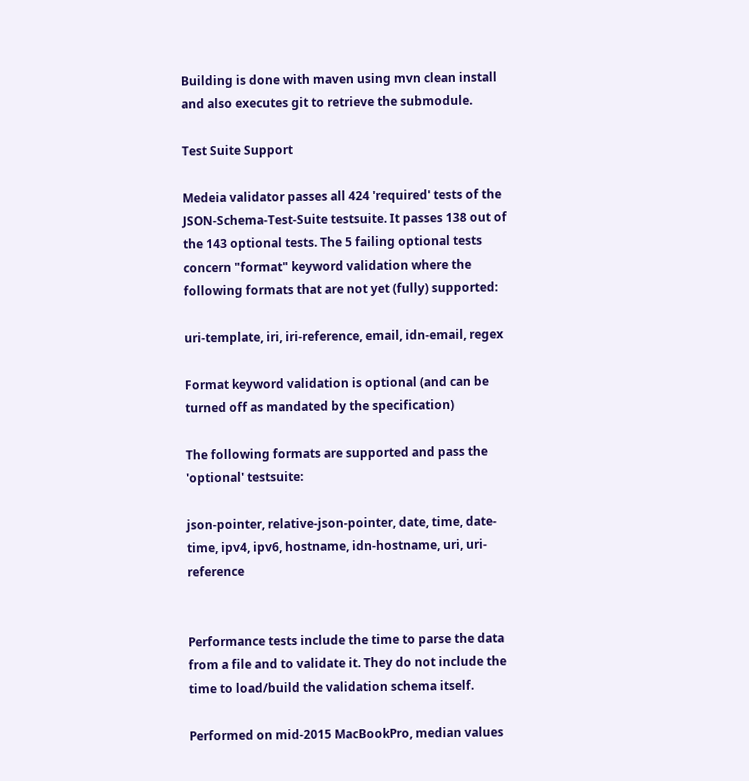Building is done with maven using mvn clean install and also executes git to retrieve the submodule.

Test Suite Support

Medeia validator passes all 424 'required' tests of the JSON-Schema-Test-Suite testsuite. It passes 138 out of the 143 optional tests. The 5 failing optional tests concern "format" keyword validation where the following formats that are not yet (fully) supported:

uri-template, iri, iri-reference, email, idn-email, regex

Format keyword validation is optional (and can be turned off as mandated by the specification)

The following formats are supported and pass the 'optional' testsuite:

json-pointer, relative-json-pointer, date, time, date-time, ipv4, ipv6, hostname, idn-hostname, uri, uri-reference


Performance tests include the time to parse the data from a file and to validate it. They do not include the time to load/build the validation schema itself.

Performed on mid-2015 MacBookPro, median values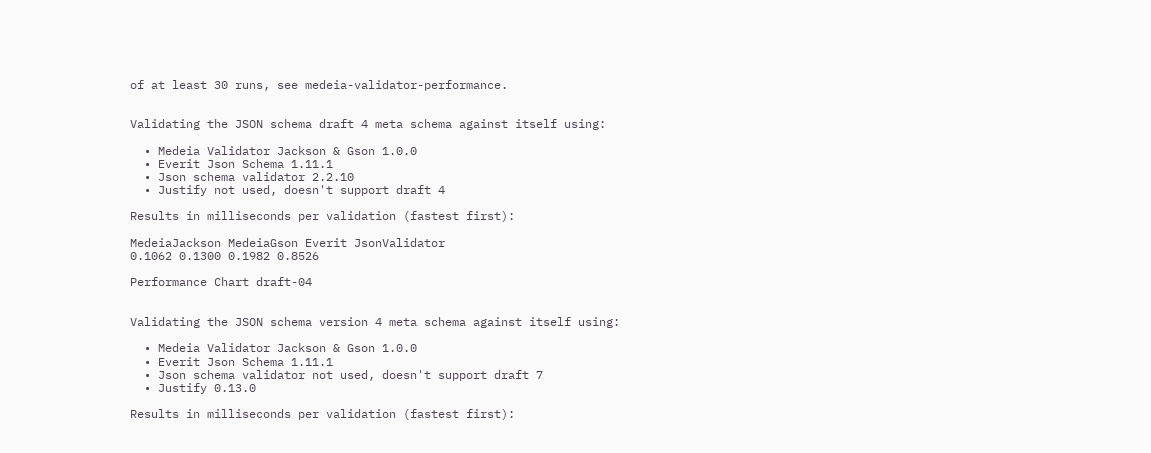of at least 30 runs, see medeia-validator-performance.


Validating the JSON schema draft 4 meta schema against itself using:

  • Medeia Validator Jackson & Gson 1.0.0
  • Everit Json Schema 1.11.1
  • Json schema validator 2.2.10
  • Justify not used, doesn't support draft 4

Results in milliseconds per validation (fastest first):

MedeiaJackson MedeiaGson Everit JsonValidator
0.1062 0.1300 0.1982 0.8526

Performance Chart draft-04


Validating the JSON schema version 4 meta schema against itself using:

  • Medeia Validator Jackson & Gson 1.0.0
  • Everit Json Schema 1.11.1
  • Json schema validator not used, doesn't support draft 7
  • Justify 0.13.0

Results in milliseconds per validation (fastest first):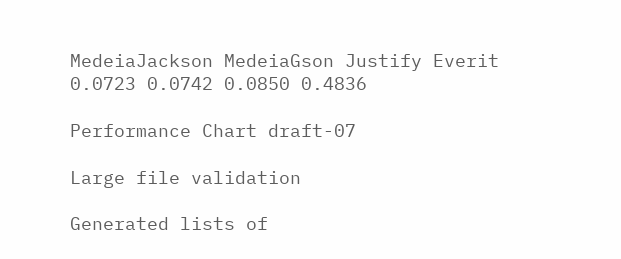MedeiaJackson MedeiaGson Justify Everit
0.0723 0.0742 0.0850 0.4836

Performance Chart draft-07

Large file validation

Generated lists of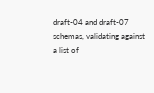draft-04 and draft-07 schemas, validating against a list of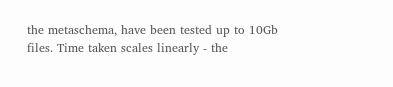the metaschema, have been tested up to 10Gb files. Time taken scales linearly - the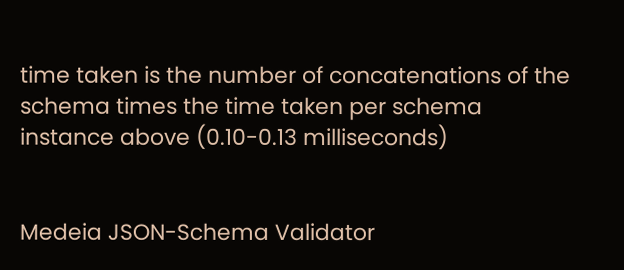time taken is the number of concatenations of the schema times the time taken per schema instance above (0.10-0.13 milliseconds)


Medeia JSON-Schema Validator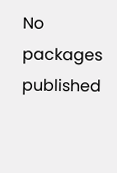No packages published